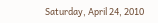Saturday, April 24, 2010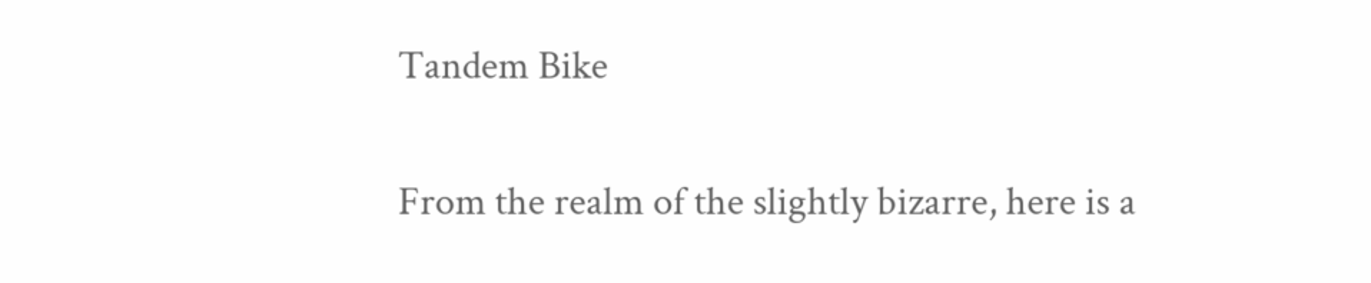Tandem Bike

From the realm of the slightly bizarre, here is a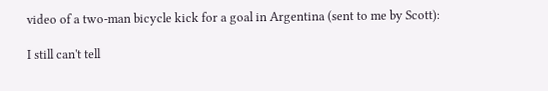video of a two-man bicycle kick for a goal in Argentina (sent to me by Scott):

I still can't tell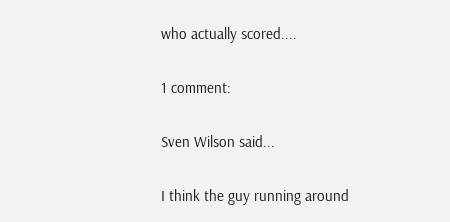who actually scored....

1 comment:

Sven Wilson said...

I think the guy running around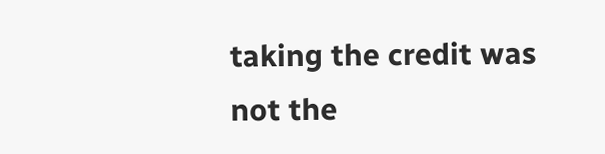taking the credit was not the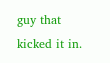guy that kicked it in.